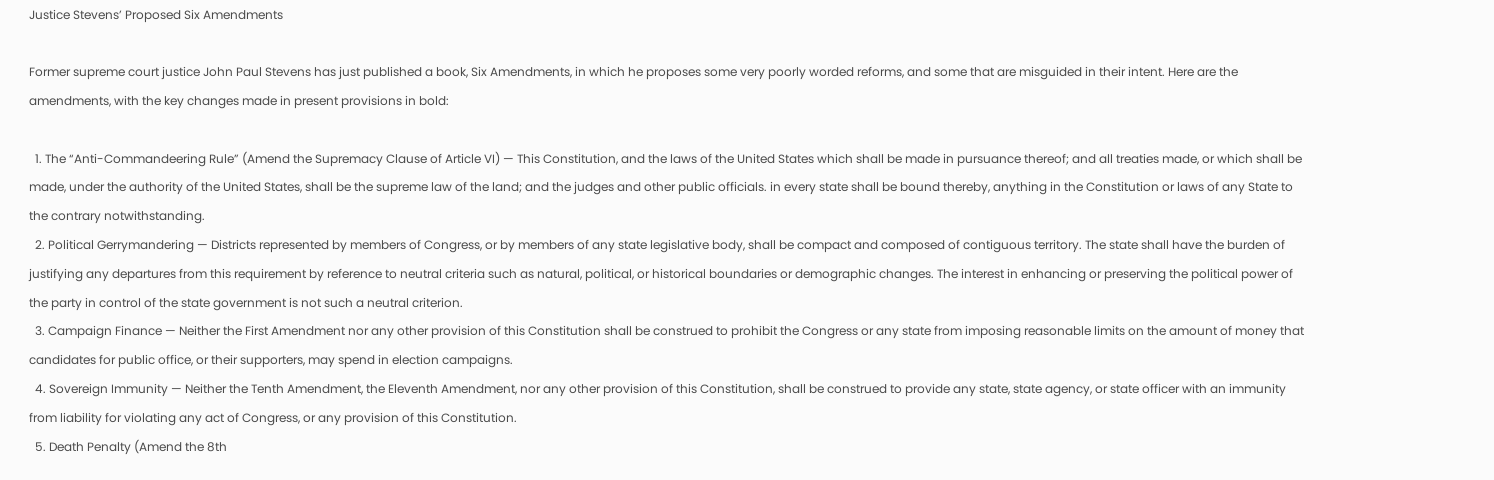Justice Stevens’ Proposed Six Amendments

Former supreme court justice John Paul Stevens has just published a book, Six Amendments, in which he proposes some very poorly worded reforms, and some that are misguided in their intent. Here are the amendments, with the key changes made in present provisions in bold:

  1. The “Anti-Commandeering Rule” (Amend the Supremacy Clause of Article VI) — This Constitution, and the laws of the United States which shall be made in pursuance thereof; and all treaties made, or which shall be made, under the authority of the United States, shall be the supreme law of the land; and the judges and other public officials. in every state shall be bound thereby, anything in the Constitution or laws of any State to the contrary notwithstanding.
  2. Political Gerrymandering — Districts represented by members of Congress, or by members of any state legislative body, shall be compact and composed of contiguous territory. The state shall have the burden of justifying any departures from this requirement by reference to neutral criteria such as natural, political, or historical boundaries or demographic changes. The interest in enhancing or preserving the political power of the party in control of the state government is not such a neutral criterion.
  3. Campaign Finance — Neither the First Amendment nor any other provision of this Constitution shall be construed to prohibit the Congress or any state from imposing reasonable limits on the amount of money that candidates for public office, or their supporters, may spend in election campaigns.
  4. Sovereign Immunity — Neither the Tenth Amendment, the Eleventh Amendment, nor any other provision of this Constitution, shall be construed to provide any state, state agency, or state officer with an immunity from liability for violating any act of Congress, or any provision of this Constitution.
  5. Death Penalty (Amend the 8th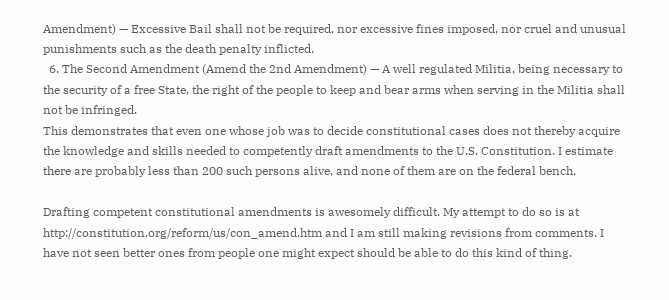Amendment) — Excessive Bail shall not be required, nor excessive fines imposed, nor cruel and unusual punishments such as the death penalty inflicted.
  6. The Second Amendment (Amend the 2nd Amendment) — A well regulated Militia, being necessary to the security of a free State, the right of the people to keep and bear arms when serving in the Militia shall not be infringed.
This demonstrates that even one whose job was to decide constitutional cases does not thereby acquire the knowledge and skills needed to competently draft amendments to the U.S. Constitution. I estimate there are probably less than 200 such persons alive, and none of them are on the federal bench.

Drafting competent constitutional amendments is awesomely difficult. My attempt to do so is at http://constitution.org/reform/us/con_amend.htm and I am still making revisions from comments. I have not seen better ones from people one might expect should be able to do this kind of thing.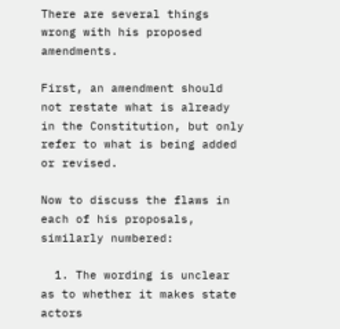There are several things wrong with his proposed amendments.

First, an amendment should not restate what is already in the Constitution, but only refer to what is being added or revised.

Now to discuss the flaws in each of his proposals, similarly numbered:

  1. The wording is unclear as to whether it makes state actors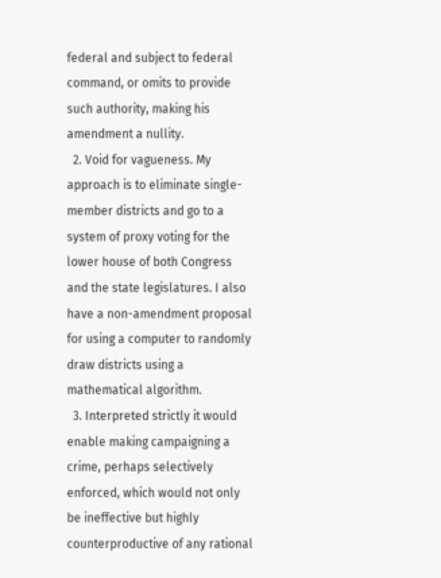federal and subject to federal command, or omits to provide such authority, making his amendment a nullity.
  2. Void for vagueness. My approach is to eliminate single-member districts and go to a system of proxy voting for the lower house of both Congress and the state legislatures. I also have a non-amendment proposal for using a computer to randomly draw districts using a mathematical algorithm.
  3. Interpreted strictly it would enable making campaigning a crime, perhaps selectively enforced, which would not only be ineffective but highly counterproductive of any rational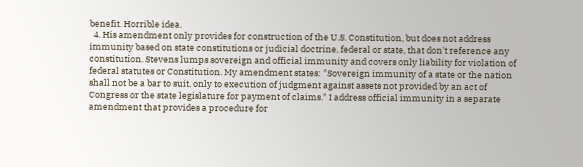benefit. Horrible idea.
  4. His amendment only provides for construction of the U.S. Constitution, but does not address immunity based on state constitutions or judicial doctrine, federal or state, that don't reference any constitution. Stevens lumps sovereign and official immunity and covers only liability for violation of federal statutes or Constitution. My amendment states: "Sovereign immunity of a state or the nation shall not be a bar to suit, only to execution of judgment against assets not provided by an act of Congress or the state legislature for payment of claims." I address official immunity in a separate amendment that provides a procedure for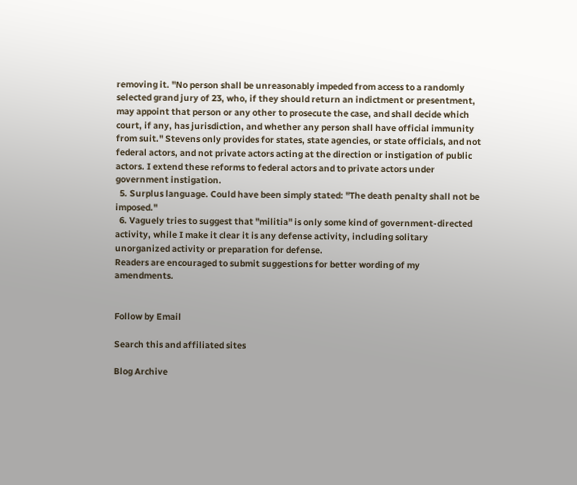removing it. "No person shall be unreasonably impeded from access to a randomly selected grand jury of 23, who, if they should return an indictment or presentment, may appoint that person or any other to prosecute the case, and shall decide which court, if any, has jurisdiction, and whether any person shall have official immunity from suit." Stevens only provides for states, state agencies, or state officials, and not federal actors, and not private actors acting at the direction or instigation of public actors. I extend these reforms to federal actors and to private actors under government instigation.
  5. Surplus language. Could have been simply stated: "The death penalty shall not be imposed."
  6. Vaguely tries to suggest that "militia" is only some kind of government-directed activity, while I make it clear it is any defense activity, including solitary unorganized activity or preparation for defense.
Readers are encouraged to submit suggestions for better wording of my amendments.


Follow by Email

Search this and affiliated sites

Blog Archive